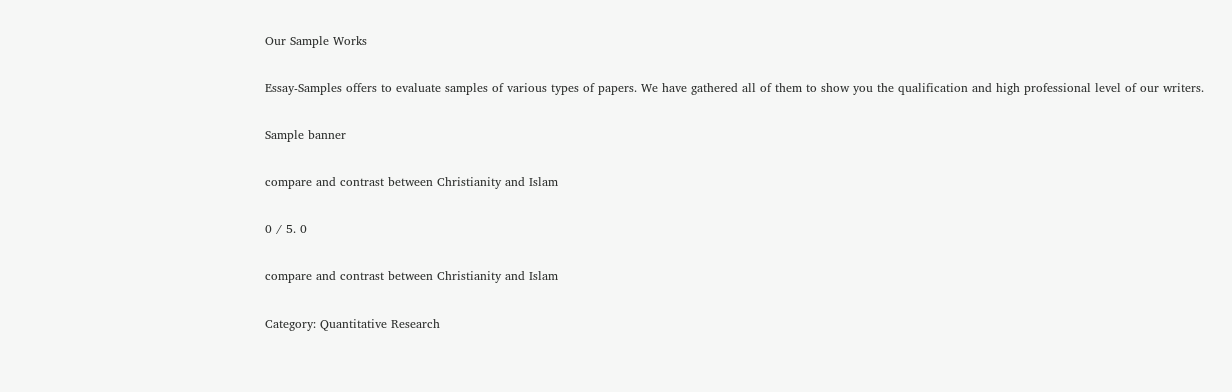Our Sample Works

Essay-Samples offers to evaluate samples of various types of papers. We have gathered all of them to show you the qualification and high professional level of our writers.

Sample banner

compare and contrast between Christianity and Islam

0 / 5. 0

compare and contrast between Christianity and Islam

Category: Quantitative Research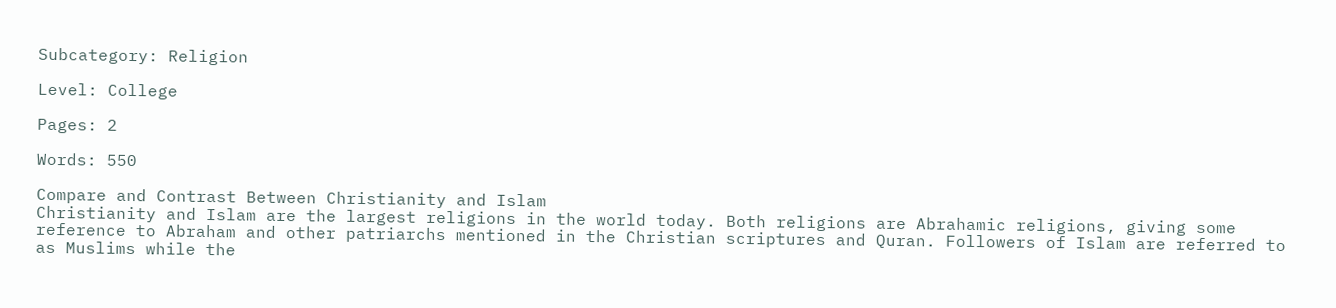Subcategory: Religion

Level: College

Pages: 2

Words: 550

Compare and Contrast Between Christianity and Islam
Christianity and Islam are the largest religions in the world today. Both religions are Abrahamic religions, giving some reference to Abraham and other patriarchs mentioned in the Christian scriptures and Quran. Followers of Islam are referred to as Muslims while the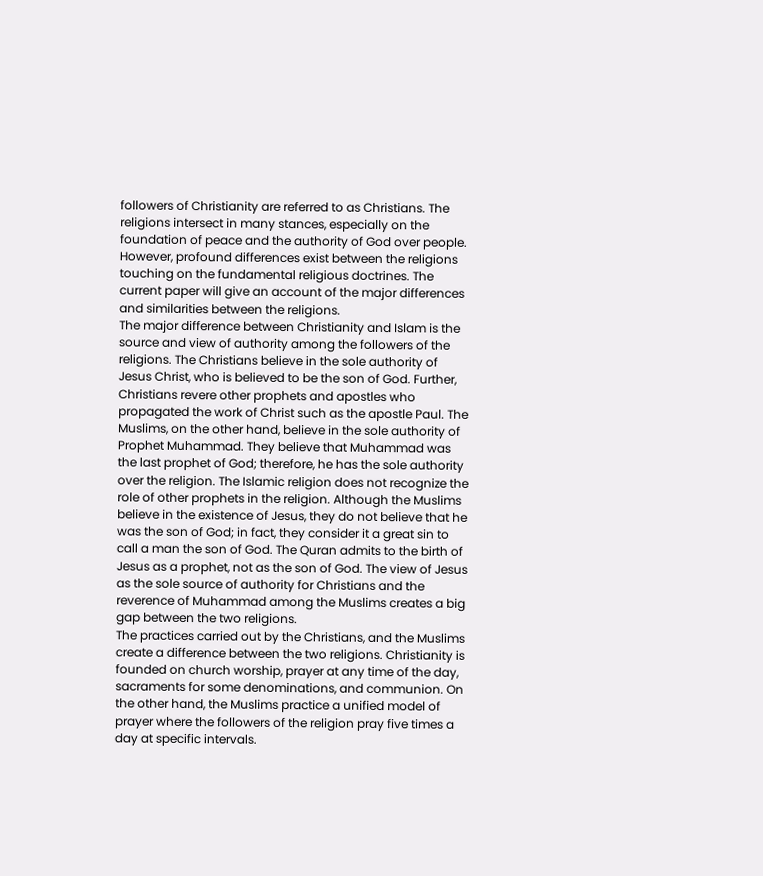followers of Christianity are referred to as Christians. The religions intersect in many stances, especially on the foundation of peace and the authority of God over people. However, profound differences exist between the religions touching on the fundamental religious doctrines. The current paper will give an account of the major differences and similarities between the religions.
The major difference between Christianity and Islam is the source and view of authority among the followers of the religions. The Christians believe in the sole authority of Jesus Christ, who is believed to be the son of God. Further, Christians revere other prophets and apostles who propagated the work of Christ such as the apostle Paul. The Muslims, on the other hand, believe in the sole authority of Prophet Muhammad. They believe that Muhammad was the last prophet of God; therefore, he has the sole authority over the religion. The Islamic religion does not recognize the role of other prophets in the religion. Although the Muslims believe in the existence of Jesus, they do not believe that he was the son of God; in fact, they consider it a great sin to call a man the son of God. The Quran admits to the birth of Jesus as a prophet, not as the son of God. The view of Jesus as the sole source of authority for Christians and the reverence of Muhammad among the Muslims creates a big gap between the two religions.
The practices carried out by the Christians, and the Muslims create a difference between the two religions. Christianity is founded on church worship, prayer at any time of the day, sacraments for some denominations, and communion. On the other hand, the Muslims practice a unified model of prayer where the followers of the religion pray five times a day at specific intervals.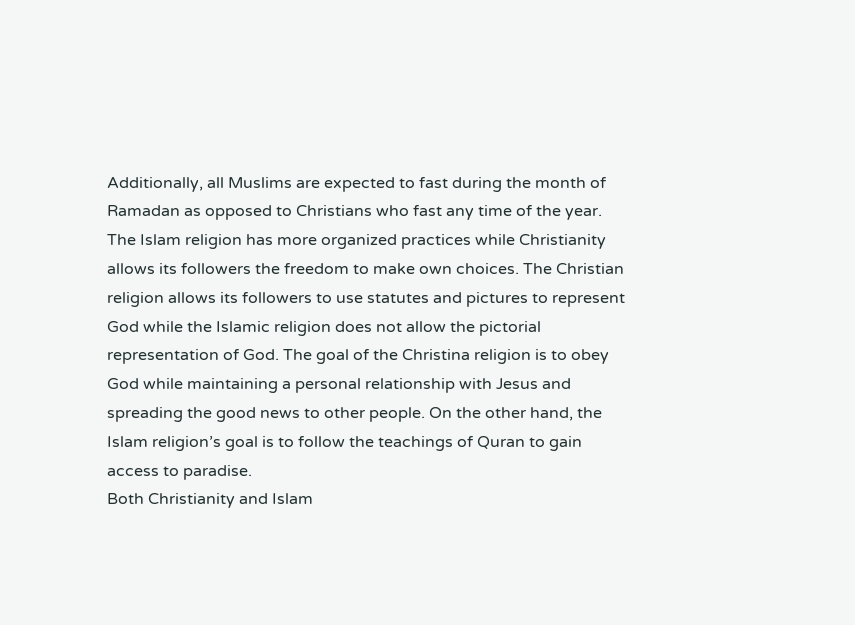Additionally, all Muslims are expected to fast during the month of Ramadan as opposed to Christians who fast any time of the year. The Islam religion has more organized practices while Christianity allows its followers the freedom to make own choices. The Christian religion allows its followers to use statutes and pictures to represent God while the Islamic religion does not allow the pictorial representation of God. The goal of the Christina religion is to obey God while maintaining a personal relationship with Jesus and spreading the good news to other people. On the other hand, the Islam religion’s goal is to follow the teachings of Quran to gain access to paradise.
Both Christianity and Islam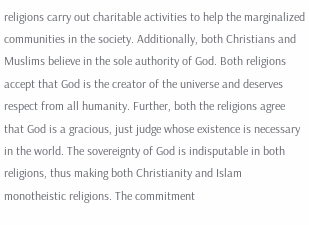religions carry out charitable activities to help the marginalized communities in the society. Additionally, both Christians and Muslims believe in the sole authority of God. Both religions accept that God is the creator of the universe and deserves respect from all humanity. Further, both the religions agree that God is a gracious, just judge whose existence is necessary in the world. The sovereignty of God is indisputable in both religions, thus making both Christianity and Islam monotheistic religions. The commitment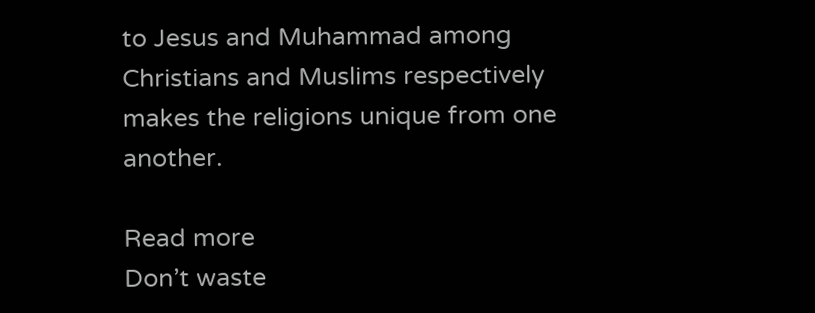to Jesus and Muhammad among Christians and Muslims respectively makes the religions unique from one another.

Read more
Don’t waste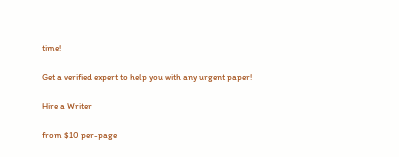time!

Get a verified expert to help you with any urgent paper!

Hire a Writer

from $10 per-page